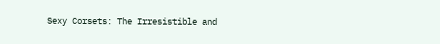Sexy Corsets: The Irresistible and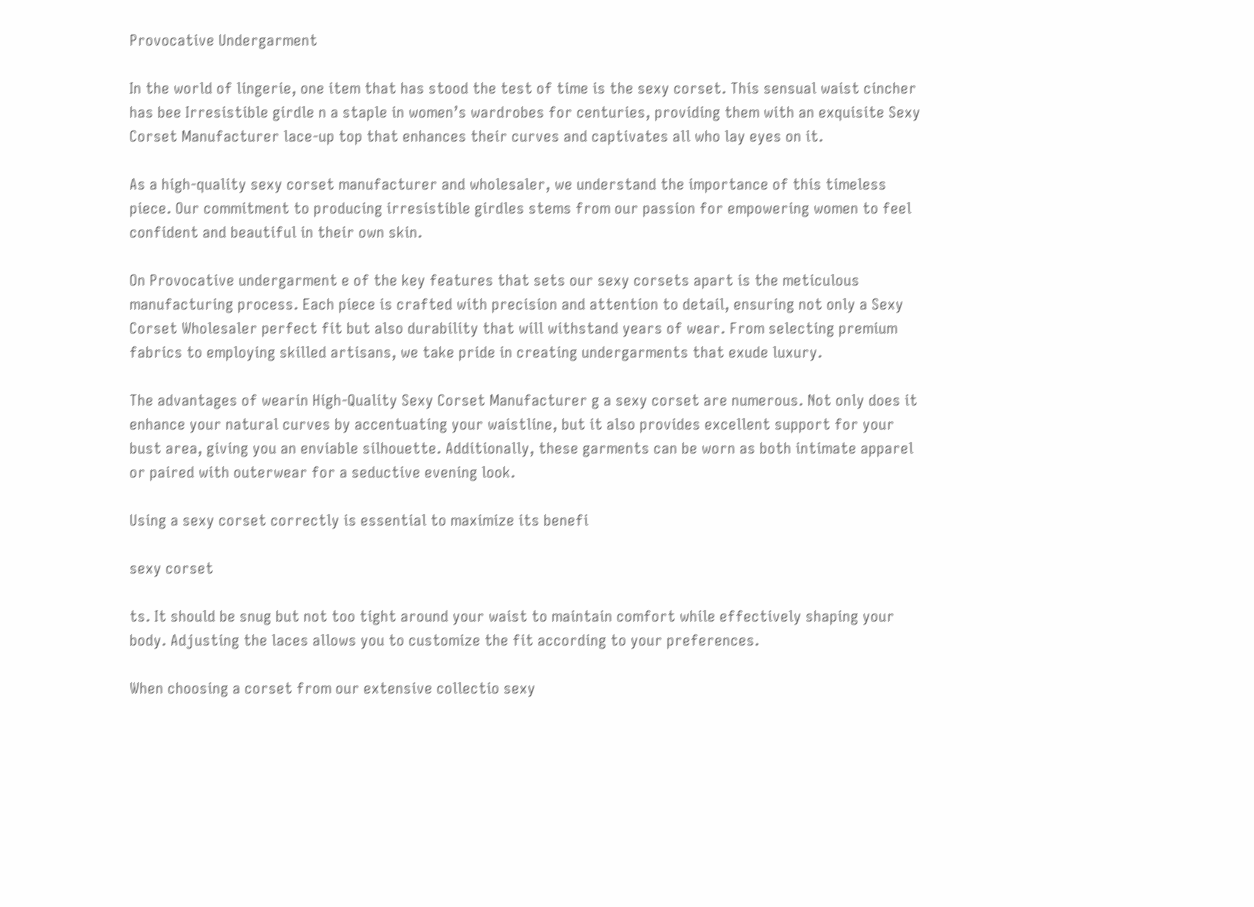Provocative Undergarment

In the world of lingerie, one item that has stood the test of time is the sexy corset. This sensual waist cincher has bee Irresistible girdle n a staple in women’s wardrobes for centuries, providing them with an exquisite Sexy Corset Manufacturer lace-up top that enhances their curves and captivates all who lay eyes on it.

As a high-quality sexy corset manufacturer and wholesaler, we understand the importance of this timeless piece. Our commitment to producing irresistible girdles stems from our passion for empowering women to feel confident and beautiful in their own skin.

On Provocative undergarment e of the key features that sets our sexy corsets apart is the meticulous manufacturing process. Each piece is crafted with precision and attention to detail, ensuring not only a Sexy Corset Wholesaler perfect fit but also durability that will withstand years of wear. From selecting premium fabrics to employing skilled artisans, we take pride in creating undergarments that exude luxury.

The advantages of wearin High-Quality Sexy Corset Manufacturer g a sexy corset are numerous. Not only does it enhance your natural curves by accentuating your waistline, but it also provides excellent support for your bust area, giving you an enviable silhouette. Additionally, these garments can be worn as both intimate apparel or paired with outerwear for a seductive evening look.

Using a sexy corset correctly is essential to maximize its benefi

sexy corset

ts. It should be snug but not too tight around your waist to maintain comfort while effectively shaping your body. Adjusting the laces allows you to customize the fit according to your preferences.

When choosing a corset from our extensive collectio sexy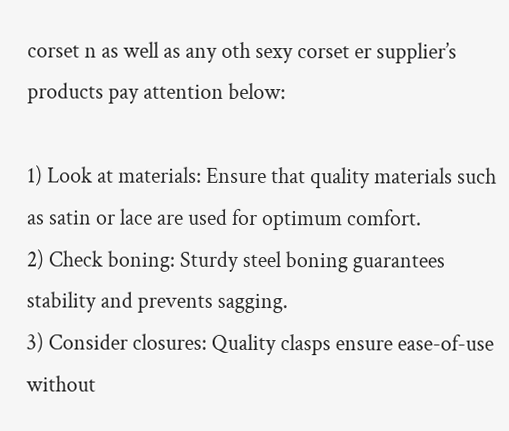corset n as well as any oth sexy corset er supplier’s products pay attention below:

1) Look at materials: Ensure that quality materials such as satin or lace are used for optimum comfort.
2) Check boning: Sturdy steel boning guarantees stability and prevents sagging.
3) Consider closures: Quality clasps ensure ease-of-use without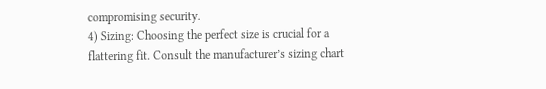compromising security.
4) Sizing: Choosing the perfect size is crucial for a flattering fit. Consult the manufacturer’s sizing chart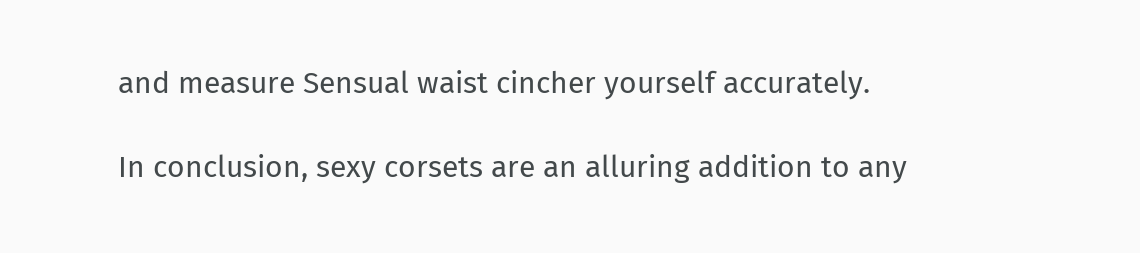and measure Sensual waist cincher yourself accurately.

In conclusion, sexy corsets are an alluring addition to any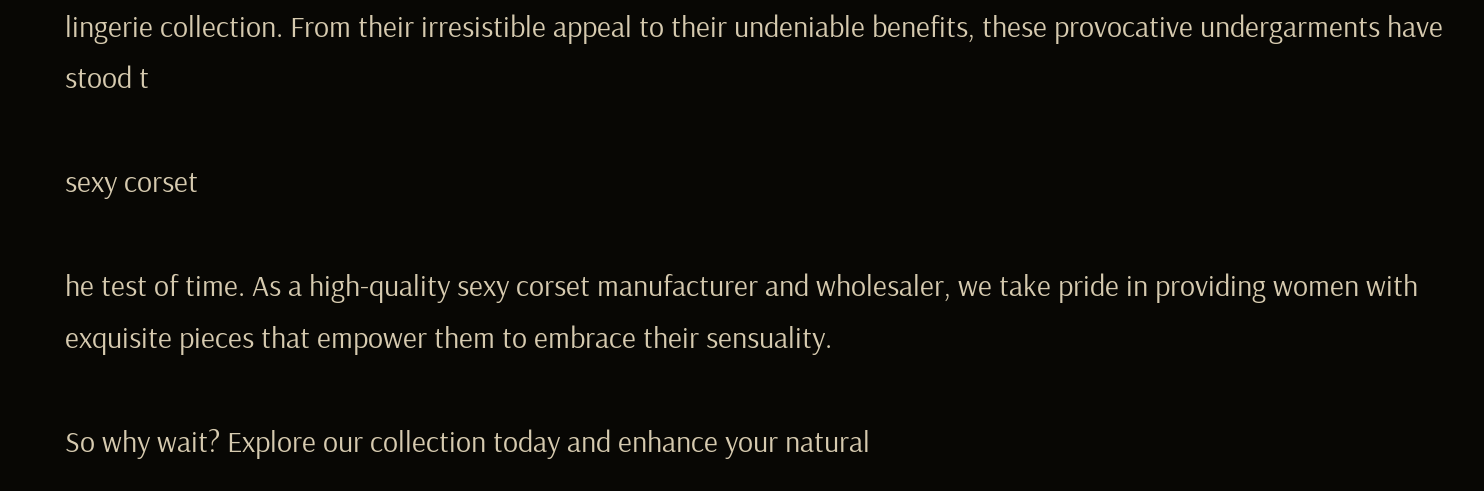lingerie collection. From their irresistible appeal to their undeniable benefits, these provocative undergarments have stood t

sexy corset

he test of time. As a high-quality sexy corset manufacturer and wholesaler, we take pride in providing women with exquisite pieces that empower them to embrace their sensuality.

So why wait? Explore our collection today and enhance your natural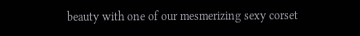beauty with one of our mesmerizing sexy corset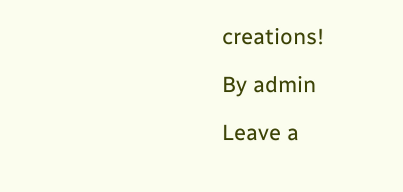creations!

By admin

Leave a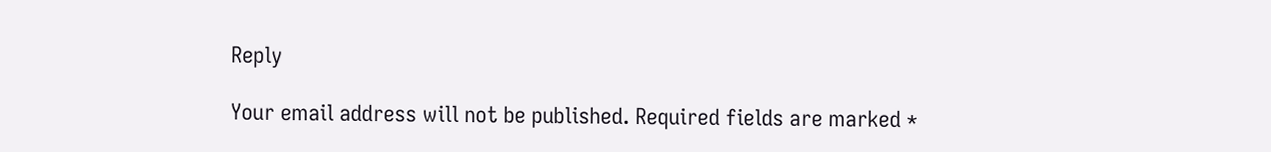Reply

Your email address will not be published. Required fields are marked *